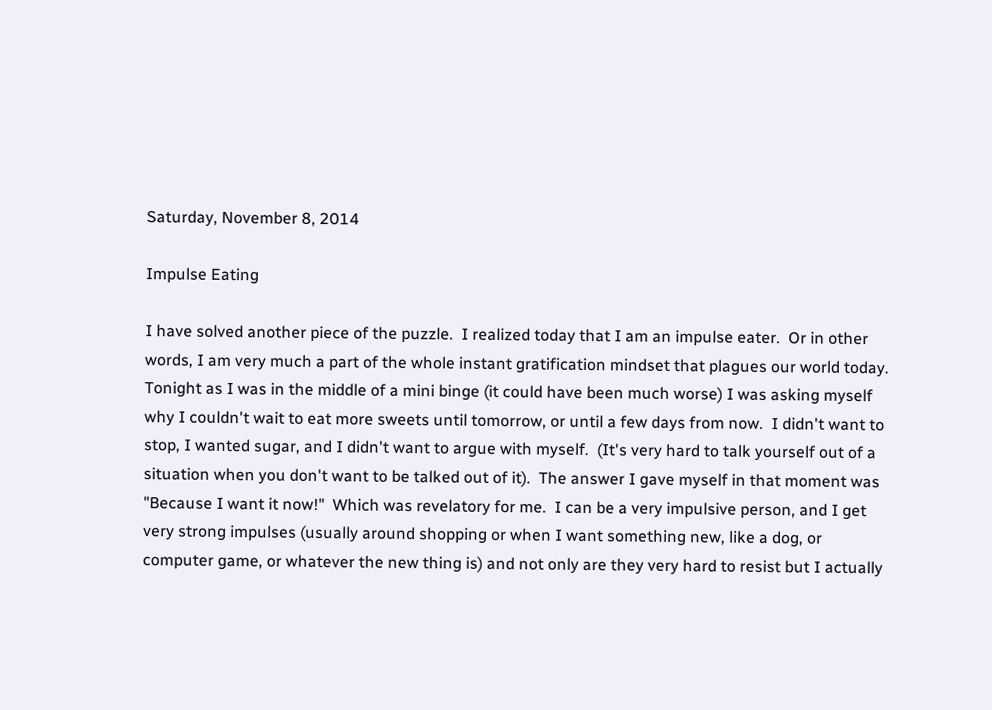Saturday, November 8, 2014

Impulse Eating

I have solved another piece of the puzzle.  I realized today that I am an impulse eater.  Or in other words, I am very much a part of the whole instant gratification mindset that plagues our world today.  Tonight as I was in the middle of a mini binge (it could have been much worse) I was asking myself why I couldn't wait to eat more sweets until tomorrow, or until a few days from now.  I didn't want to stop, I wanted sugar, and I didn't want to argue with myself.  (It's very hard to talk yourself out of a situation when you don't want to be talked out of it).  The answer I gave myself in that moment was "Because I want it now!"  Which was revelatory for me.  I can be a very impulsive person, and I get very strong impulses (usually around shopping or when I want something new, like a dog, or computer game, or whatever the new thing is) and not only are they very hard to resist but I actually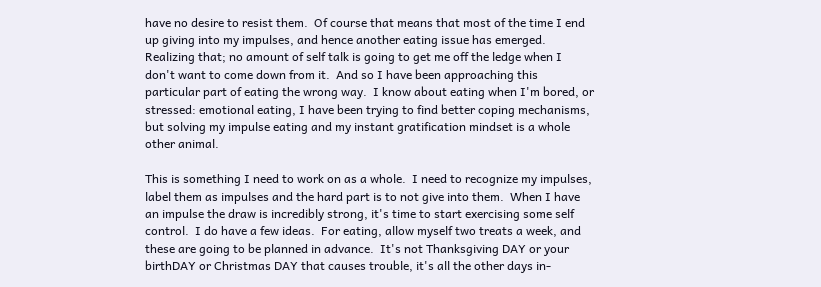have no desire to resist them.  Of course that means that most of the time I end up giving into my impulses, and hence another eating issue has emerged.  Realizing that; no amount of self talk is going to get me off the ledge when I don't want to come down from it.  And so I have been approaching this particular part of eating the wrong way.  I know about eating when I'm bored, or stressed: emotional eating, I have been trying to find better coping mechanisms, but solving my impulse eating and my instant gratification mindset is a whole other animal.

This is something I need to work on as a whole.  I need to recognize my impulses, label them as impulses and the hard part is to not give into them.  When I have an impulse the draw is incredibly strong, it's time to start exercising some self control.  I do have a few ideas.  For eating, allow myself two treats a week, and these are going to be planned in advance.  It's not Thanksgiving DAY or your birthDAY or Christmas DAY that causes trouble, it's all the other days in-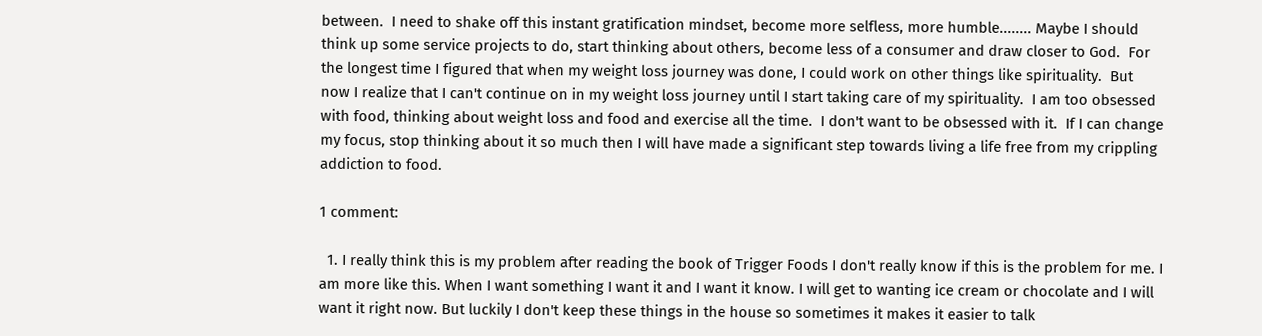between.  I need to shake off this instant gratification mindset, become more selfless, more humble........ Maybe I should think up some service projects to do, start thinking about others, become less of a consumer and draw closer to God.  For the longest time I figured that when my weight loss journey was done, I could work on other things like spirituality.  But now I realize that I can't continue on in my weight loss journey until I start taking care of my spirituality.  I am too obsessed with food, thinking about weight loss and food and exercise all the time.  I don't want to be obsessed with it.  If I can change my focus, stop thinking about it so much then I will have made a significant step towards living a life free from my crippling addiction to food.

1 comment:

  1. I really think this is my problem after reading the book of Trigger Foods I don't really know if this is the problem for me. I am more like this. When I want something I want it and I want it know. I will get to wanting ice cream or chocolate and I will want it right now. But luckily I don't keep these things in the house so sometimes it makes it easier to talk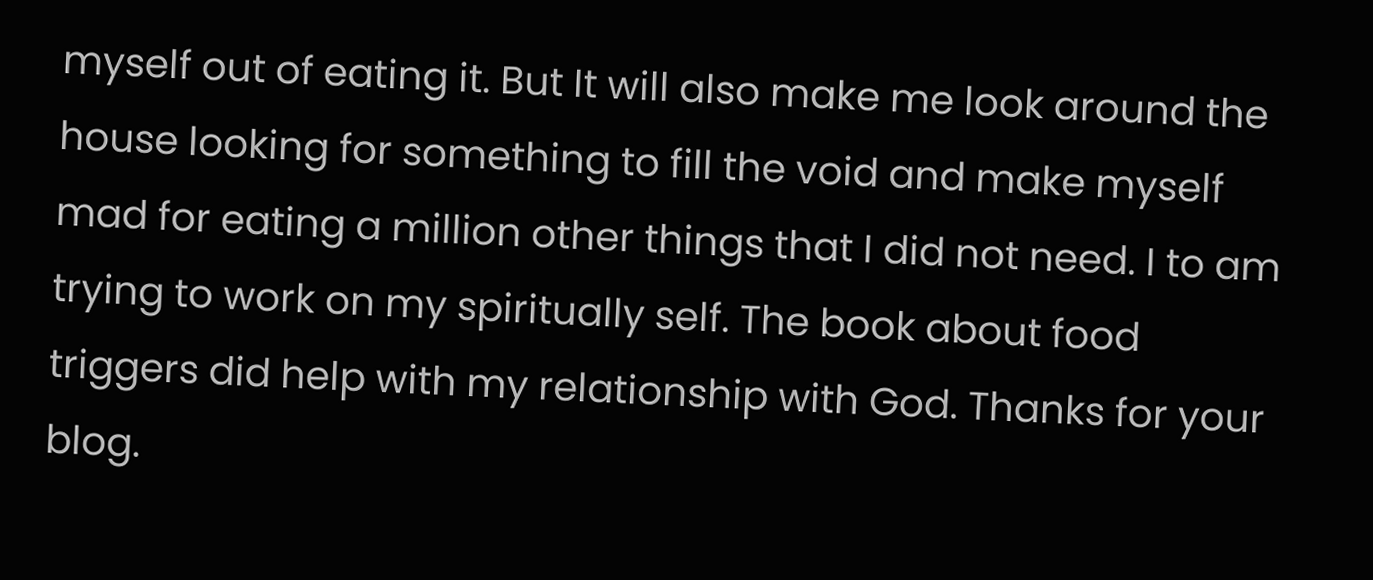myself out of eating it. But It will also make me look around the house looking for something to fill the void and make myself mad for eating a million other things that I did not need. I to am trying to work on my spiritually self. The book about food triggers did help with my relationship with God. Thanks for your blog.